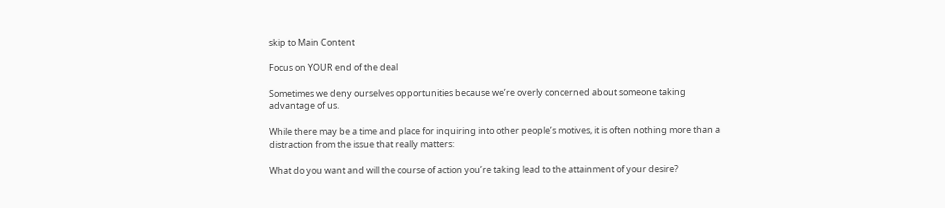skip to Main Content

Focus on YOUR end of the deal

Sometimes we deny ourselves opportunities because we’re overly concerned about someone taking advantage of us.

While there may be a time and place for inquiring into other people’s motives, it is often nothing more than a distraction from the issue that really matters:

What do you want and will the course of action you’re taking lead to the attainment of your desire?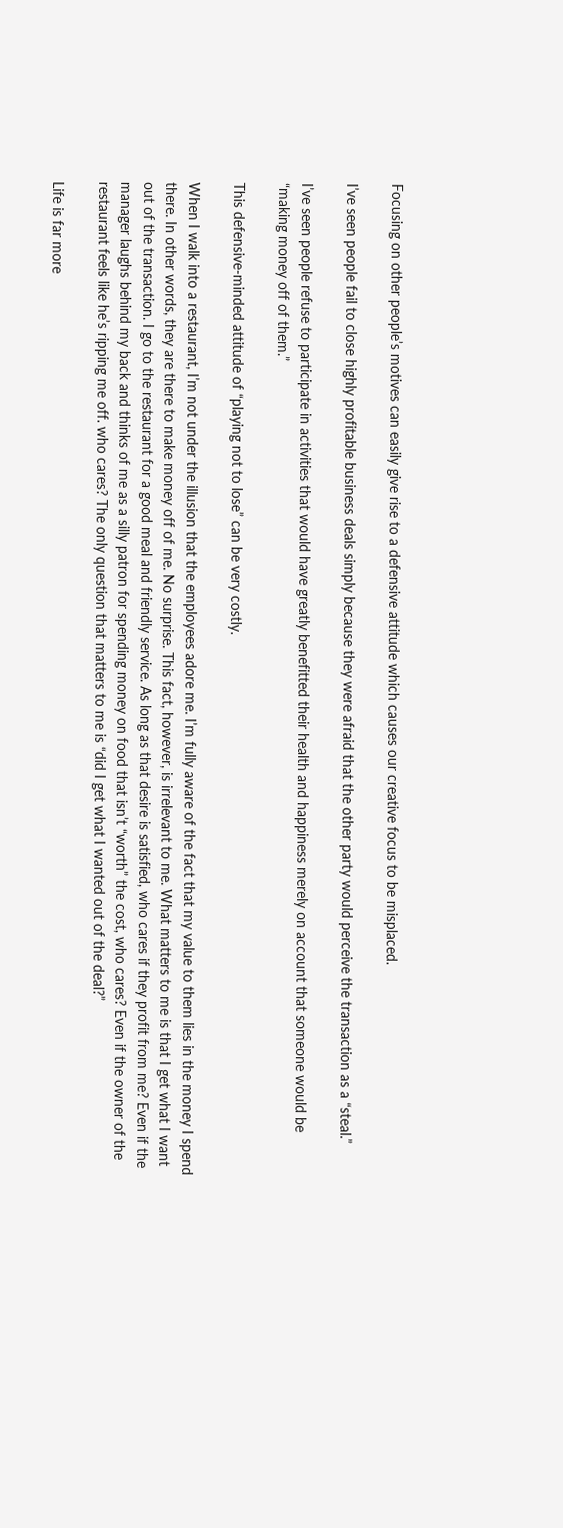Focusing on other people’s motives can easily give rise to a defensive attitude which causes our creative focus to be misplaced.

I’ve seen people fail to close highly profitable business deals simply because they were afraid that the other party would perceive the transaction as a “steal.”

I’ve seen people refuse to participate in activities that would have greatly benefitted their health and happiness merely on account that someone would be “making money off of them.”

This defensive-minded attitude of “playing not to lose” can be very costly.

When I walk into a restaurant, I’m not under the illusion that the employees adore me. I’m fully aware of the fact that my value to them lies in the money I spend there. In other words, they are there to make money off of me. No surprise. This fact, however, is irrelevant to me. What matters to me is that I get what I want out of the transaction. I go to the restaurant for a good meal and friendly service. As long as that desire is satisfied, who cares if they profit from me? Even if the manager laughs behind my back and thinks of me as a silly patron for spending money on food that isn’t “worth” the cost, who cares? Even if the owner of the restaurant feels like he’s ripping me off. who cares? The only question that matters to me is “did I get what I wanted out of the deal?”

Life is far more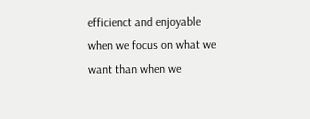efficienct and enjoyable when we focus on what we want than when we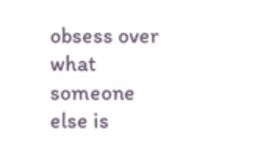obsess over what someone else is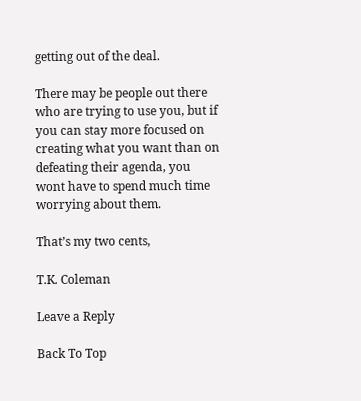getting out of the deal.

There may be people out there who are trying to use you, but if you can stay more focused on creating what you want than on defeating their agenda, you wont have to spend much time worrying about them.

That’s my two cents,

T.K. Coleman

Leave a Reply

Back To Top